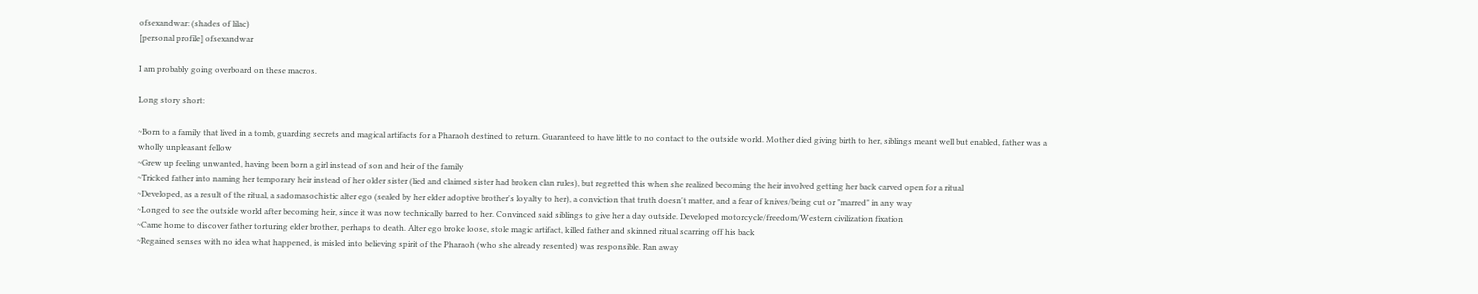ofsexandwar: (shades of lilac)
[personal profile] ofsexandwar

I am probably going overboard on these macros.

Long story short:

~Born to a family that lived in a tomb, guarding secrets and magical artifacts for a Pharaoh destined to return. Guaranteed to have little to no contact to the outside world. Mother died giving birth to her, siblings meant well but enabled, father was a wholly unpleasant fellow
~Grew up feeling unwanted, having been born a girl instead of son and heir of the family
~Tricked father into naming her temporary heir instead of her older sister (lied and claimed sister had broken clan rules), but regretted this when she realized becoming the heir involved getting her back carved open for a ritual
~Developed, as a result of the ritual, a sadomasochistic alter ego (sealed by her elder adoptive brother's loyalty to her), a conviction that truth doesn't matter, and a fear of knives/being cut or "marred" in any way
~Longed to see the outside world after becoming heir, since it was now technically barred to her. Convinced said siblings to give her a day outside. Developed motorcycle/freedom/Western civilization fixation
~Came home to discover father torturing elder brother, perhaps to death. Alter ego broke loose, stole magic artifact, killed father and skinned ritual scarring off his back
~Regained senses with no idea what happened, is misled into believing spirit of the Pharaoh (who she already resented) was responsible. Ran away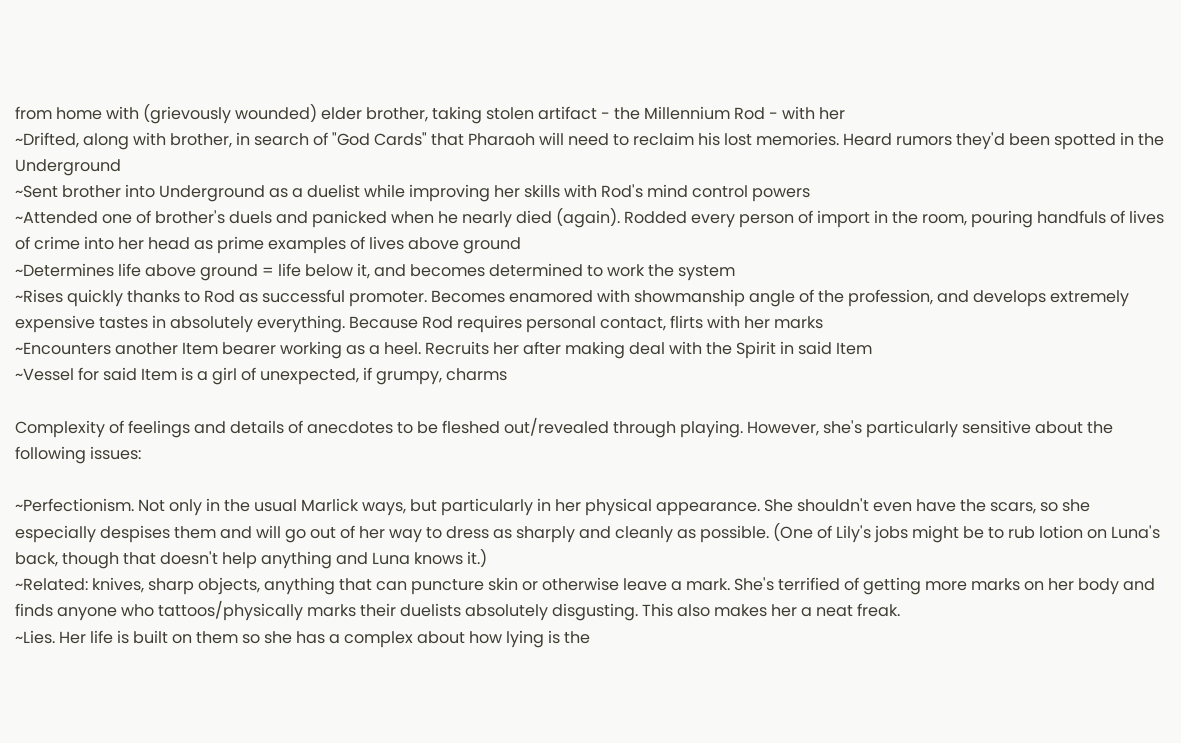from home with (grievously wounded) elder brother, taking stolen artifact - the Millennium Rod - with her
~Drifted, along with brother, in search of "God Cards" that Pharaoh will need to reclaim his lost memories. Heard rumors they'd been spotted in the Underground
~Sent brother into Underground as a duelist while improving her skills with Rod's mind control powers
~Attended one of brother's duels and panicked when he nearly died (again). Rodded every person of import in the room, pouring handfuls of lives of crime into her head as prime examples of lives above ground
~Determines life above ground = life below it, and becomes determined to work the system
~Rises quickly thanks to Rod as successful promoter. Becomes enamored with showmanship angle of the profession, and develops extremely expensive tastes in absolutely everything. Because Rod requires personal contact, flirts with her marks
~Encounters another Item bearer working as a heel. Recruits her after making deal with the Spirit in said Item
~Vessel for said Item is a girl of unexpected, if grumpy, charms

Complexity of feelings and details of anecdotes to be fleshed out/revealed through playing. However, she's particularly sensitive about the following issues:

~Perfectionism. Not only in the usual Marlick ways, but particularly in her physical appearance. She shouldn't even have the scars, so she especially despises them and will go out of her way to dress as sharply and cleanly as possible. (One of Lily's jobs might be to rub lotion on Luna's back, though that doesn't help anything and Luna knows it.)
~Related: knives, sharp objects, anything that can puncture skin or otherwise leave a mark. She's terrified of getting more marks on her body and finds anyone who tattoos/physically marks their duelists absolutely disgusting. This also makes her a neat freak.
~Lies. Her life is built on them so she has a complex about how lying is the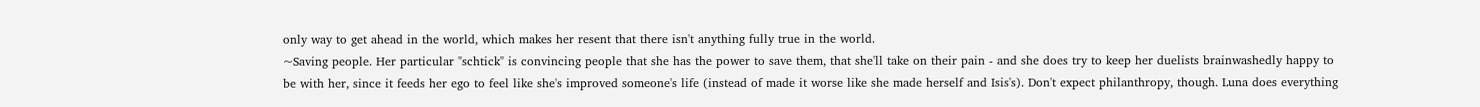only way to get ahead in the world, which makes her resent that there isn't anything fully true in the world.
~Saving people. Her particular "schtick" is convincing people that she has the power to save them, that she'll take on their pain - and she does try to keep her duelists brainwashedly happy to be with her, since it feeds her ego to feel like she's improved someone's life (instead of made it worse like she made herself and Isis's). Don't expect philanthropy, though. Luna does everything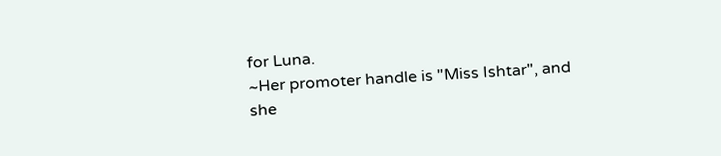for Luna.
~Her promoter handle is "Miss Ishtar", and she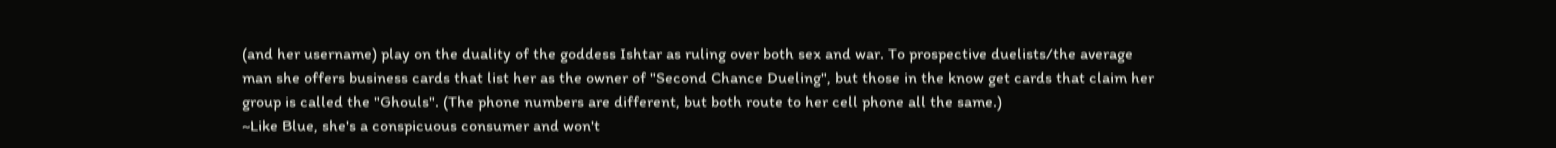(and her username) play on the duality of the goddess Ishtar as ruling over both sex and war. To prospective duelists/the average man she offers business cards that list her as the owner of "Second Chance Dueling", but those in the know get cards that claim her group is called the "Ghouls". (The phone numbers are different, but both route to her cell phone all the same.)
~Like Blue, she's a conspicuous consumer and won't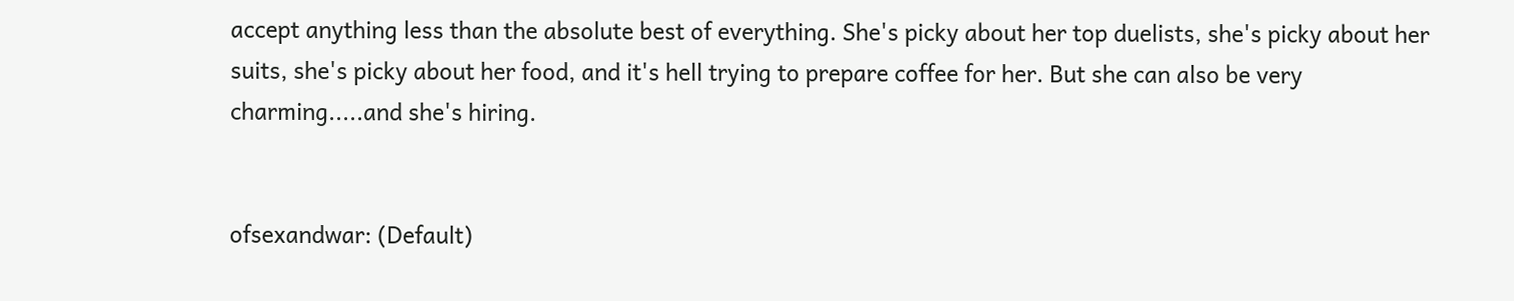accept anything less than the absolute best of everything. She's picky about her top duelists, she's picky about her suits, she's picky about her food, and it's hell trying to prepare coffee for her. But she can also be very charming.....and she's hiring.


ofsexandwar: (Default)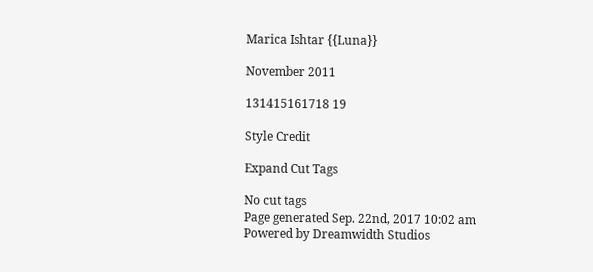Marica Ishtar {{Luna}}

November 2011

131415161718 19

Style Credit

Expand Cut Tags

No cut tags
Page generated Sep. 22nd, 2017 10:02 am
Powered by Dreamwidth Studios